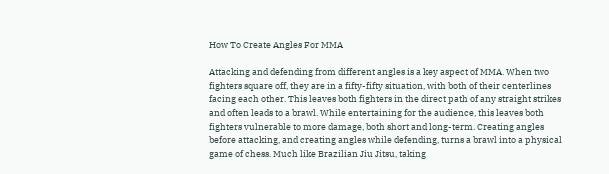How To Create Angles For MMA

Attacking and defending from different angles is a key aspect of MMA. When two fighters square off, they are in a fifty-fifty situation, with both of their centerlines facing each other. This leaves both fighters in the direct path of any straight strikes and often leads to a brawl. While entertaining for the audience, this leaves both fighters vulnerable to more damage, both short and long-term. Creating angles before attacking, and creating angles while defending, turns a brawl into a physical game of chess. Much like Brazilian Jiu Jitsu, taking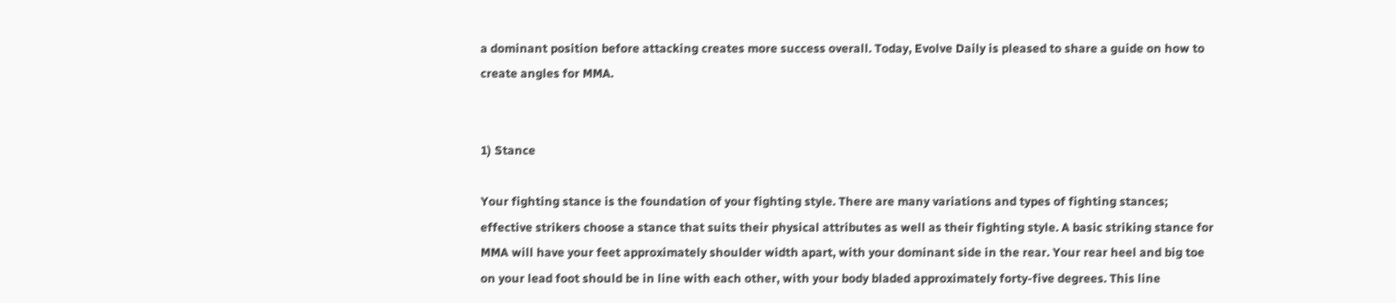a dominant position before attacking creates more success overall. Today, Evolve Daily is pleased to share a guide on how to create angles for MMA.


1) Stance

Your fighting stance is the foundation of your fighting style. There are many variations and types of fighting stances; effective strikers choose a stance that suits their physical attributes as well as their fighting style. A basic striking stance for MMA will have your feet approximately shoulder width apart, with your dominant side in the rear. Your rear heel and big toe on your lead foot should be in line with each other, with your body bladed approximately forty-five degrees. This line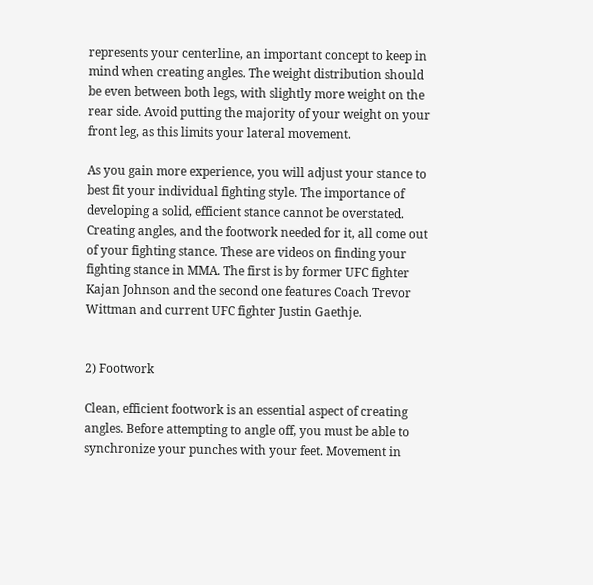represents your centerline, an important concept to keep in mind when creating angles. The weight distribution should be even between both legs, with slightly more weight on the rear side. Avoid putting the majority of your weight on your front leg, as this limits your lateral movement.

As you gain more experience, you will adjust your stance to best fit your individual fighting style. The importance of developing a solid, efficient stance cannot be overstated. Creating angles, and the footwork needed for it, all come out of your fighting stance. These are videos on finding your fighting stance in MMA. The first is by former UFC fighter Kajan Johnson and the second one features Coach Trevor Wittman and current UFC fighter Justin Gaethje.


2) Footwork

Clean, efficient footwork is an essential aspect of creating angles. Before attempting to angle off, you must be able to synchronize your punches with your feet. Movement in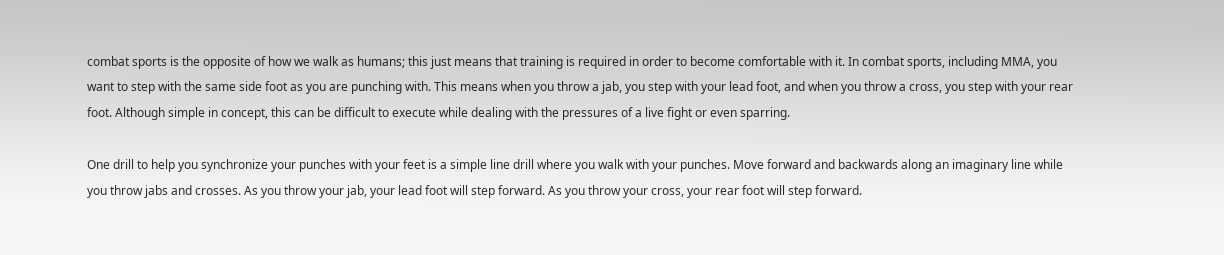combat sports is the opposite of how we walk as humans; this just means that training is required in order to become comfortable with it. In combat sports, including MMA, you want to step with the same side foot as you are punching with. This means when you throw a jab, you step with your lead foot, and when you throw a cross, you step with your rear foot. Although simple in concept, this can be difficult to execute while dealing with the pressures of a live fight or even sparring.

One drill to help you synchronize your punches with your feet is a simple line drill where you walk with your punches. Move forward and backwards along an imaginary line while you throw jabs and crosses. As you throw your jab, your lead foot will step forward. As you throw your cross, your rear foot will step forward.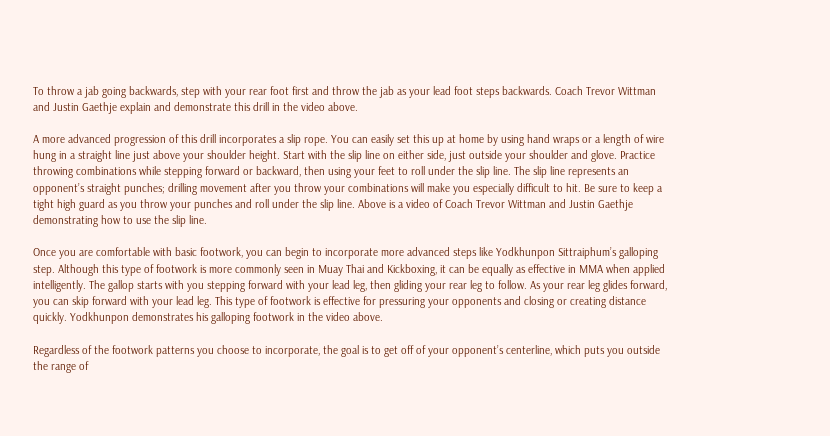To throw a jab going backwards, step with your rear foot first and throw the jab as your lead foot steps backwards. Coach Trevor Wittman and Justin Gaethje explain and demonstrate this drill in the video above.

A more advanced progression of this drill incorporates a slip rope. You can easily set this up at home by using hand wraps or a length of wire hung in a straight line just above your shoulder height. Start with the slip line on either side, just outside your shoulder and glove. Practice throwing combinations while stepping forward or backward, then using your feet to roll under the slip line. The slip line represents an opponent’s straight punches; drilling movement after you throw your combinations will make you especially difficult to hit. Be sure to keep a tight high guard as you throw your punches and roll under the slip line. Above is a video of Coach Trevor Wittman and Justin Gaethje demonstrating how to use the slip line.

Once you are comfortable with basic footwork, you can begin to incorporate more advanced steps like Yodkhunpon Sittraiphum’s galloping step. Although this type of footwork is more commonly seen in Muay Thai and Kickboxing, it can be equally as effective in MMA when applied intelligently. The gallop starts with you stepping forward with your lead leg, then gliding your rear leg to follow. As your rear leg glides forward, you can skip forward with your lead leg. This type of footwork is effective for pressuring your opponents and closing or creating distance quickly. Yodkhunpon demonstrates his galloping footwork in the video above.

Regardless of the footwork patterns you choose to incorporate, the goal is to get off of your opponent’s centerline, which puts you outside the range of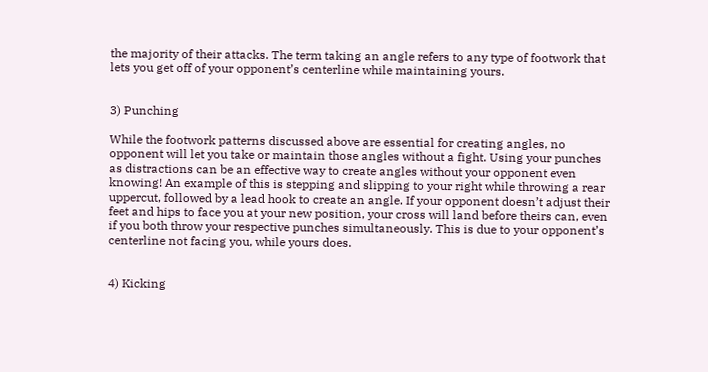the majority of their attacks. The term taking an angle refers to any type of footwork that lets you get off of your opponent’s centerline while maintaining yours.


3) Punching

While the footwork patterns discussed above are essential for creating angles, no opponent will let you take or maintain those angles without a fight. Using your punches as distractions can be an effective way to create angles without your opponent even knowing! An example of this is stepping and slipping to your right while throwing a rear uppercut, followed by a lead hook to create an angle. If your opponent doesn’t adjust their feet and hips to face you at your new position, your cross will land before theirs can, even if you both throw your respective punches simultaneously. This is due to your opponent’s centerline not facing you, while yours does.


4) Kicking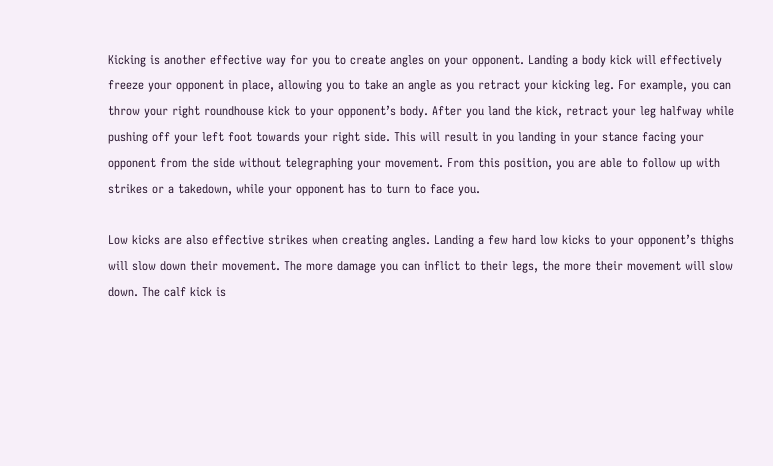Kicking is another effective way for you to create angles on your opponent. Landing a body kick will effectively freeze your opponent in place, allowing you to take an angle as you retract your kicking leg. For example, you can throw your right roundhouse kick to your opponent’s body. After you land the kick, retract your leg halfway while pushing off your left foot towards your right side. This will result in you landing in your stance facing your opponent from the side without telegraphing your movement. From this position, you are able to follow up with strikes or a takedown, while your opponent has to turn to face you.

Low kicks are also effective strikes when creating angles. Landing a few hard low kicks to your opponent’s thighs will slow down their movement. The more damage you can inflict to their legs, the more their movement will slow down. The calf kick is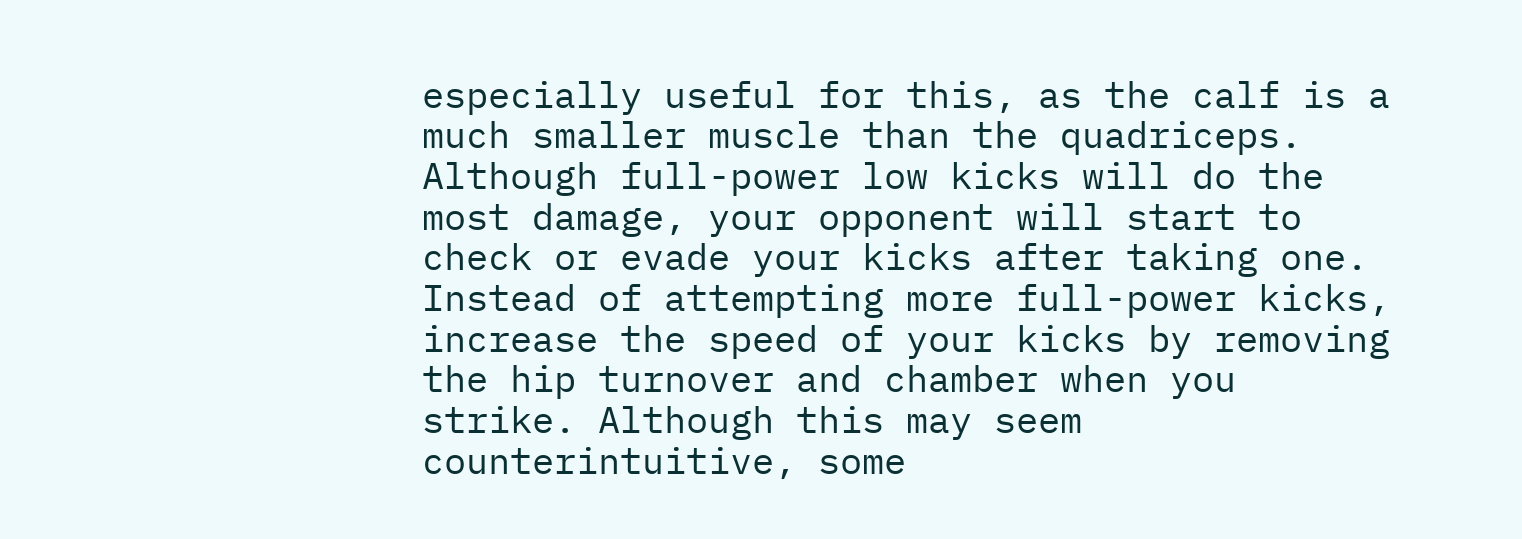especially useful for this, as the calf is a much smaller muscle than the quadriceps. Although full-power low kicks will do the most damage, your opponent will start to check or evade your kicks after taking one. Instead of attempting more full-power kicks, increase the speed of your kicks by removing the hip turnover and chamber when you strike. Although this may seem counterintuitive, some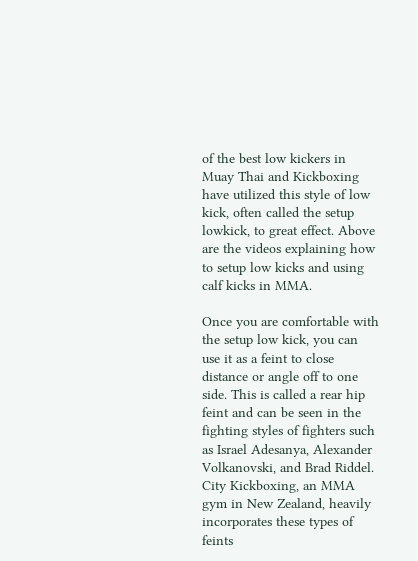of the best low kickers in Muay Thai and Kickboxing have utilized this style of low kick, often called the setup lowkick, to great effect. Above are the videos explaining how to setup low kicks and using calf kicks in MMA.

Once you are comfortable with the setup low kick, you can use it as a feint to close distance or angle off to one side. This is called a rear hip feint and can be seen in the fighting styles of fighters such as Israel Adesanya, Alexander Volkanovski, and Brad Riddel. City Kickboxing, an MMA gym in New Zealand, heavily incorporates these types of feints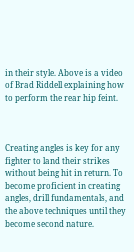in their style. Above is a video of Brad Riddell explaining how to perform the rear hip feint.



Creating angles is key for any fighter to land their strikes without being hit in return. To become proficient in creating angles, drill fundamentals, and the above techniques until they become second nature.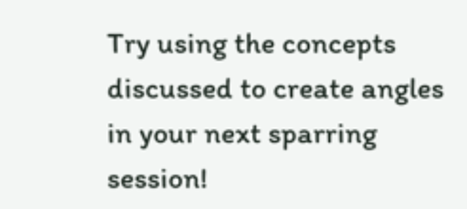Try using the concepts discussed to create angles in your next sparring session!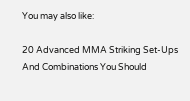You may also like:

20 Advanced MMA Striking Set-Ups And Combinations You Should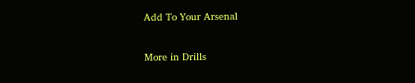Add To Your Arsenal

More in Drills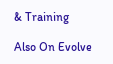& Training

Also On Evolve